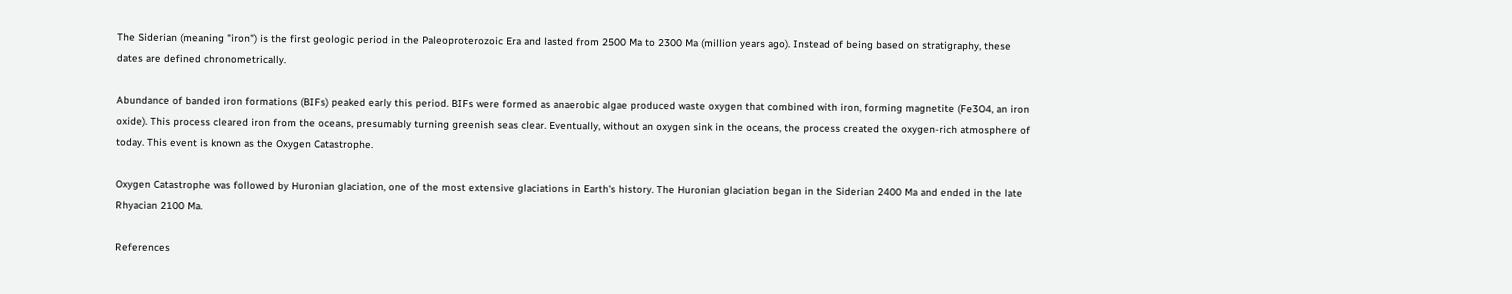The Siderian (meaning "iron") is the first geologic period in the Paleoproterozoic Era and lasted from 2500 Ma to 2300 Ma (million years ago). Instead of being based on stratigraphy, these dates are defined chronometrically.

Abundance of banded iron formations (BIFs) peaked early this period. BIFs were formed as anaerobic algae produced waste oxygen that combined with iron, forming magnetite (Fe3O4, an iron oxide). This process cleared iron from the oceans, presumably turning greenish seas clear. Eventually, without an oxygen sink in the oceans, the process created the oxygen-rich atmosphere of today. This event is known as the Oxygen Catastrophe.

Oxygen Catastrophe was followed by Huronian glaciation, one of the most extensive glaciations in Earth's history. The Huronian glaciation began in the Siderian 2400 Ma and ended in the late Rhyacian 2100 Ma.

References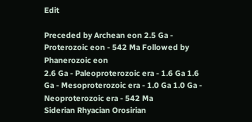Edit

Preceded by Archean eon 2.5 Ga - Proterozoic eon - 542 Ma Followed by Phanerozoic eon
2.6 Ga - Paleoproterozoic era - 1.6 Ga 1.6 Ga - Mesoproterozoic era - 1.0 Ga 1.0 Ga - Neoproterozoic era - 542 Ma
Siderian Rhyacian Orosirian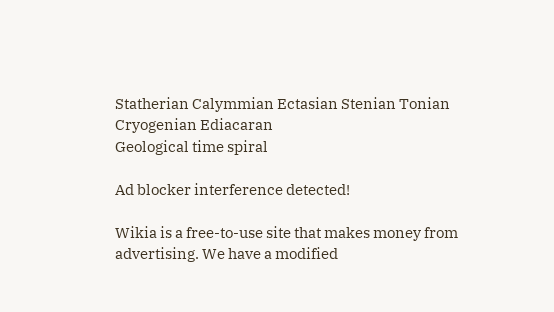Statherian Calymmian Ectasian Stenian Tonian Cryogenian Ediacaran
Geological time spiral

Ad blocker interference detected!

Wikia is a free-to-use site that makes money from advertising. We have a modified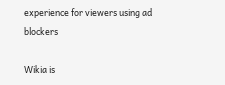experience for viewers using ad blockers

Wikia is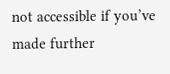not accessible if you’ve made further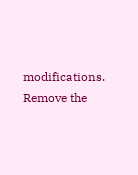modifications. Remove the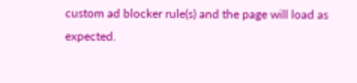custom ad blocker rule(s) and the page will load as expected.